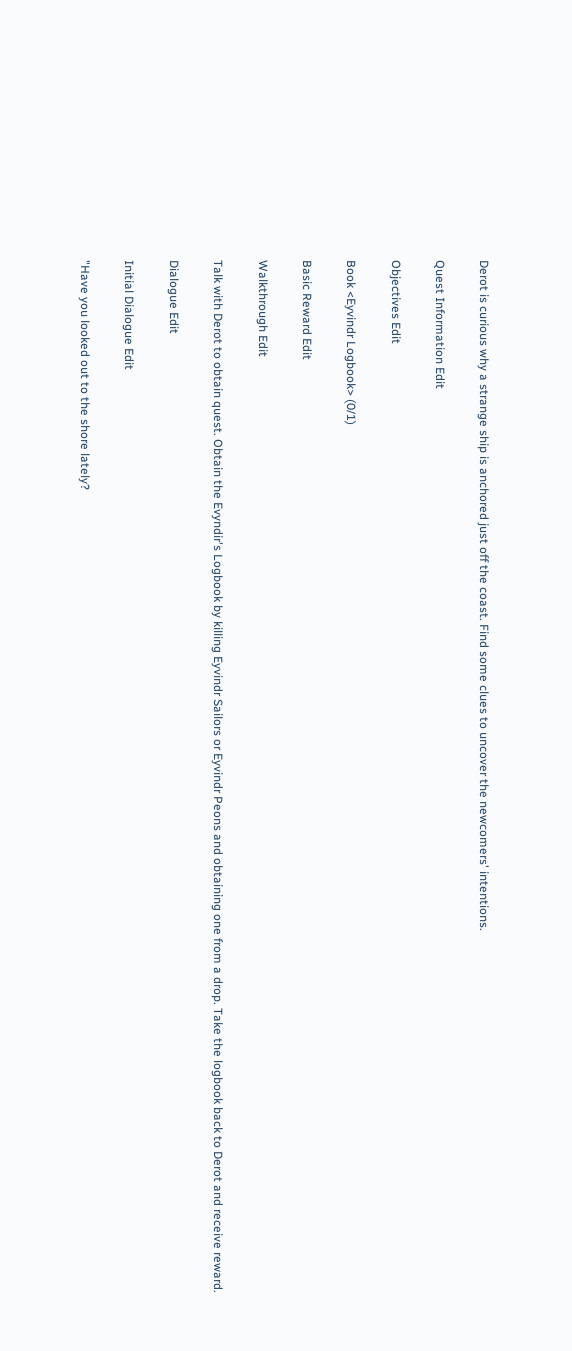Derot is curious why a strange ship is anchored just off the coast. Find some clues to uncover the newcomers' intentions.

Quest Information Edit

Objectives Edit

Book <Eyvindr Logbook> (0/1)

Basic Reward Edit

Walkthrough Edit

Talk with Derot to obtain quest. Obtain the Evyndir's Logbook by killing Eyvindr Sailors or Eyvindr Peons and obtaining one from a drop. Take the logbook back to Derot and receive reward.

Dialogue Edit

Initial Dialogue Edit

"Have you looked out to the shore lately?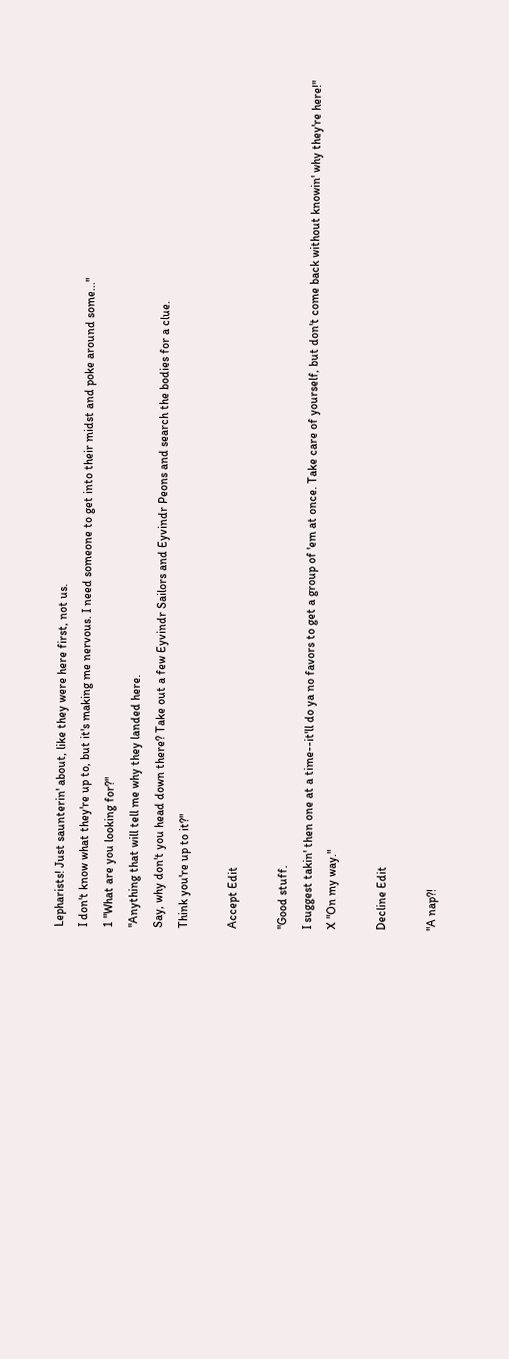Lepharists! Just saunterin' about, like they were here first, not us.
I don't know what they're up to, but it's making me nervous. I need someone to get into their midst and poke around some..."
1 "What are you looking for?"
"Anything that will tell me why they landed here.
Say, why don't you head down there? Take out a few Eyvindr Sailors and Eyvindr Peons and search the bodies for a clue.
Think you're up to it?"

Accept Edit

"Good stuff.
I suggest takin' then one at a time--it'll do ya no favors to get a group of 'em at once. Take care of yourself, but don't come back without knowin' why they're here!"
X "On my way."

Decline Edit

"A nap?!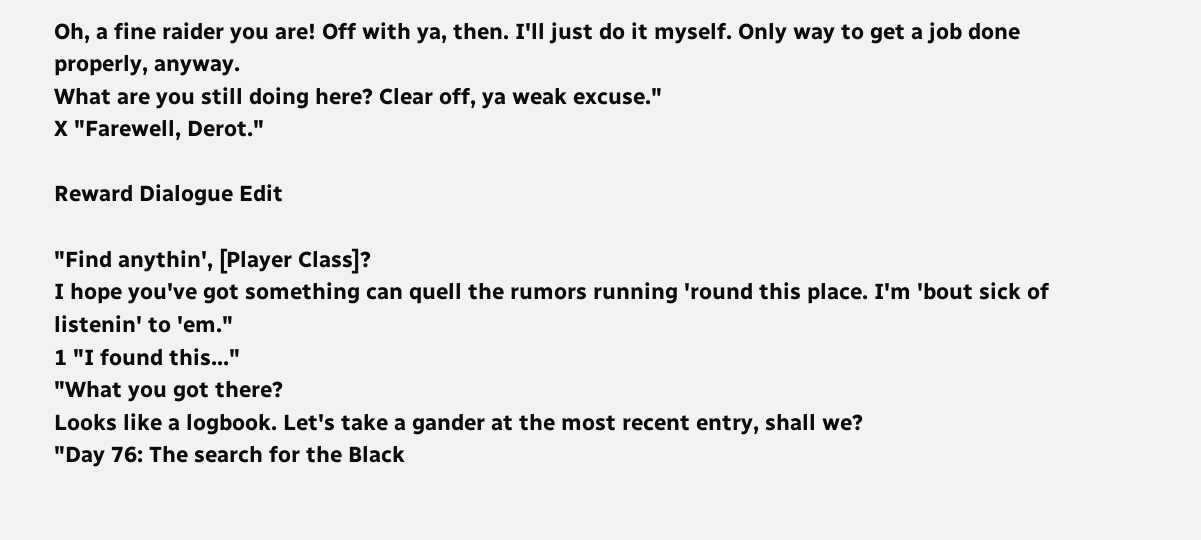Oh, a fine raider you are! Off with ya, then. I'll just do it myself. Only way to get a job done properly, anyway.
What are you still doing here? Clear off, ya weak excuse."
X "Farewell, Derot."

Reward Dialogue Edit

"Find anythin', [Player Class]?
I hope you've got something can quell the rumors running 'round this place. I'm 'bout sick of listenin' to 'em."
1 "I found this..."
"What you got there?
Looks like a logbook. Let's take a gander at the most recent entry, shall we?
"Day 76: The search for the Black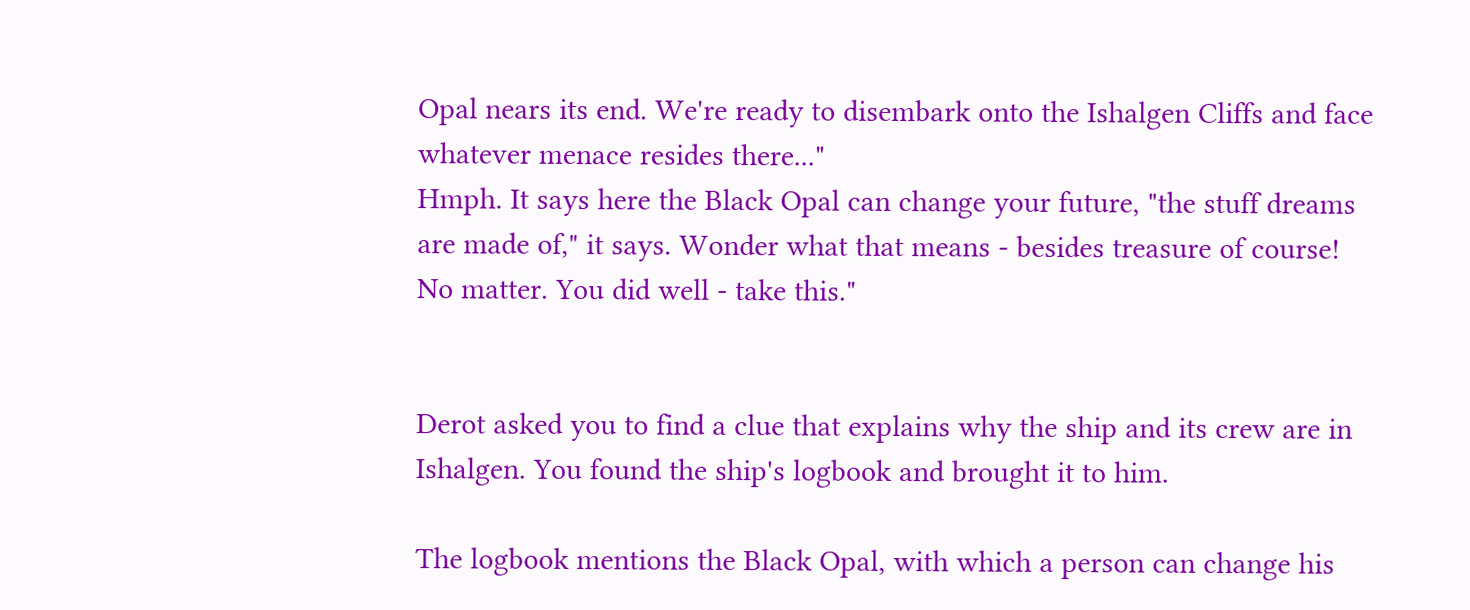Opal nears its end. We're ready to disembark onto the Ishalgen Cliffs and face whatever menace resides there..."
Hmph. It says here the Black Opal can change your future, "the stuff dreams are made of," it says. Wonder what that means - besides treasure of course!
No matter. You did well - take this."


Derot asked you to find a clue that explains why the ship and its crew are in Ishalgen. You found the ship's logbook and brought it to him.

The logbook mentions the Black Opal, with which a person can change his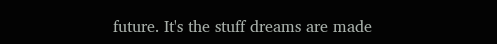future. It's the stuff dreams are made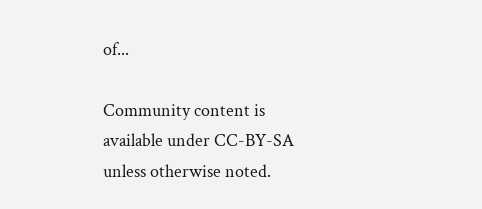of...

Community content is available under CC-BY-SA unless otherwise noted.